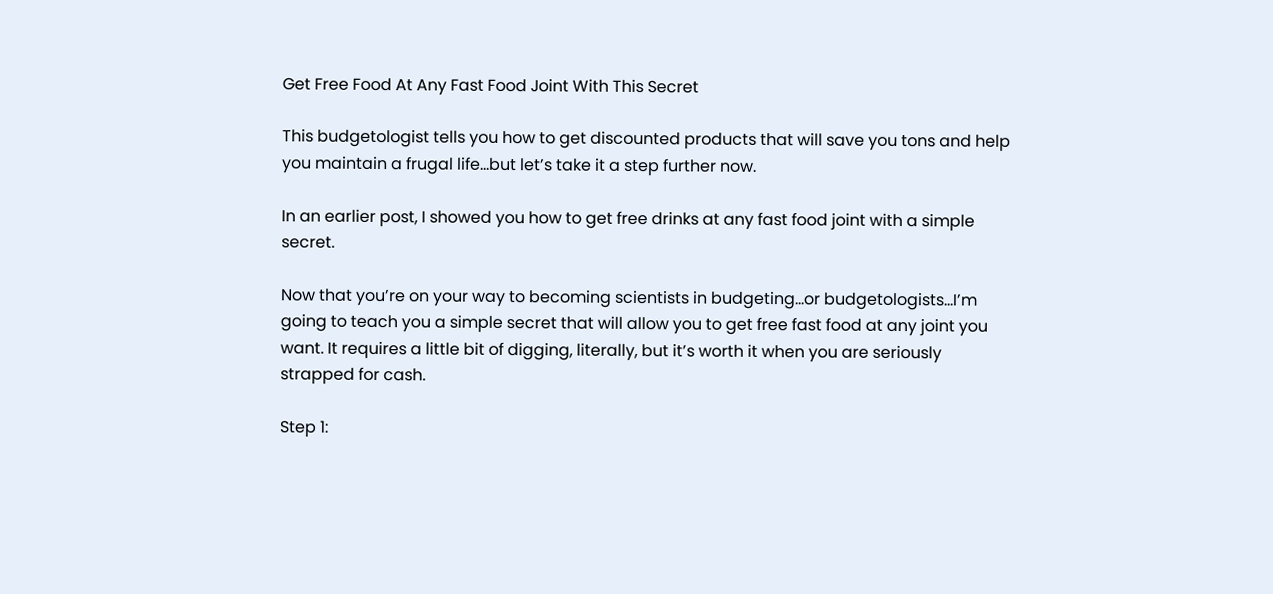Get Free Food At Any Fast Food Joint With This Secret

This budgetologist tells you how to get discounted products that will save you tons and help you maintain a frugal life…but let’s take it a step further now.

In an earlier post, I showed you how to get free drinks at any fast food joint with a simple secret.

Now that you’re on your way to becoming scientists in budgeting…or budgetologists…I’m going to teach you a simple secret that will allow you to get free fast food at any joint you want. It requires a little bit of digging, literally, but it’s worth it when you are seriously strapped for cash.

Step 1: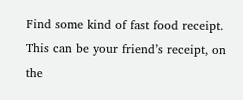Find some kind of fast food receipt. This can be your friend’s receipt, on the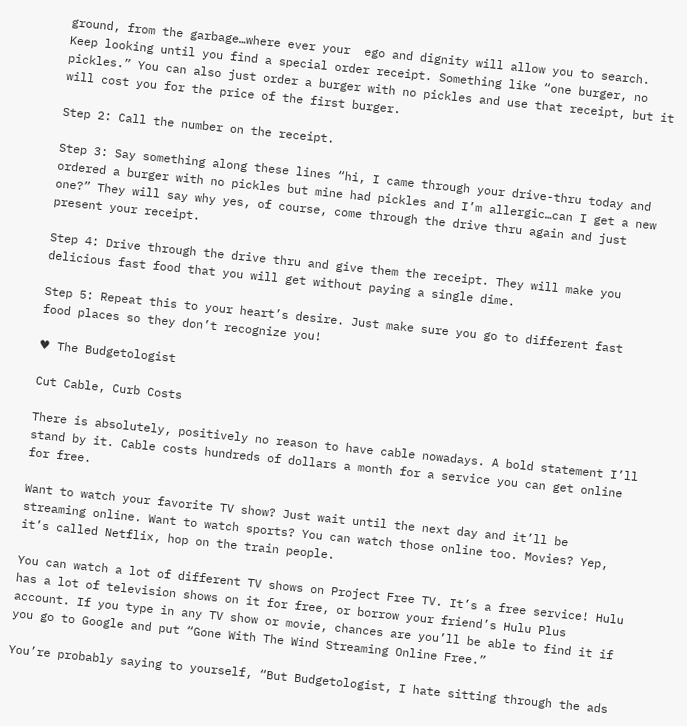ground, from the garbage…where ever your  ego and dignity will allow you to search. Keep looking until you find a special order receipt. Something like “one burger, no pickles.” You can also just order a burger with no pickles and use that receipt, but it will cost you for the price of the first burger.

Step 2: Call the number on the receipt.

Step 3: Say something along these lines “hi, I came through your drive-thru today and ordered a burger with no pickles but mine had pickles and I’m allergic…can I get a new one?” They will say why yes, of course, come through the drive thru again and just present your receipt.

Step 4: Drive through the drive thru and give them the receipt. They will make you delicious fast food that you will get without paying a single dime.

Step 5: Repeat this to your heart’s desire. Just make sure you go to different fast food places so they don’t recognize you!

♥ The Budgetologist

Cut Cable, Curb Costs

There is absolutely, positively no reason to have cable nowadays. A bold statement I’ll stand by it. Cable costs hundreds of dollars a month for a service you can get online for free.

Want to watch your favorite TV show? Just wait until the next day and it’ll be streaming online. Want to watch sports? You can watch those online too. Movies? Yep, it’s called Netflix, hop on the train people.

You can watch a lot of different TV shows on Project Free TV. It’s a free service! Hulu has a lot of television shows on it for free, or borrow your friend’s Hulu Plus account. If you type in any TV show or movie, chances are you’ll be able to find it if you go to Google and put “Gone With The Wind Streaming Online Free.”

You’re probably saying to yourself, “But Budgetologist, I hate sitting through the ads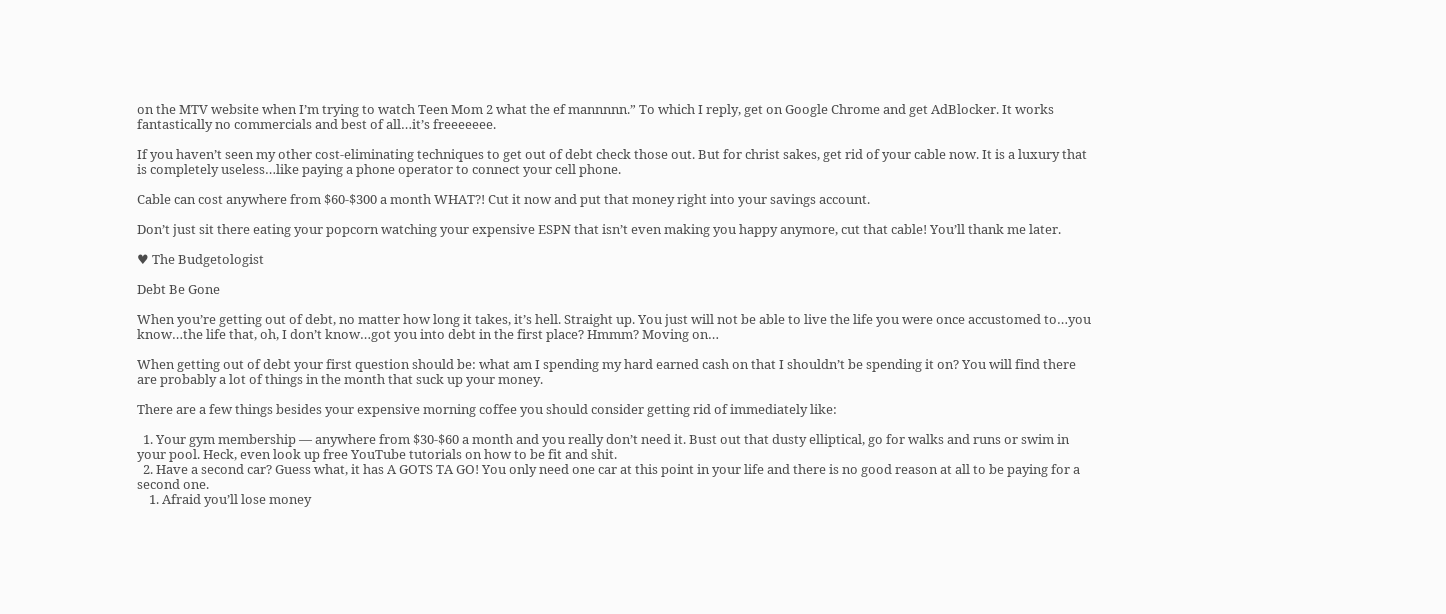on the MTV website when I’m trying to watch Teen Mom 2 what the ef mannnnn.” To which I reply, get on Google Chrome and get AdBlocker. It works fantastically no commercials and best of all…it’s freeeeeee.

If you haven’t seen my other cost-eliminating techniques to get out of debt check those out. But for christ sakes, get rid of your cable now. It is a luxury that is completely useless…like paying a phone operator to connect your cell phone.

Cable can cost anywhere from $60-$300 a month WHAT?! Cut it now and put that money right into your savings account.

Don’t just sit there eating your popcorn watching your expensive ESPN that isn’t even making you happy anymore, cut that cable! You’ll thank me later.

♥ The Budgetologist

Debt Be Gone

When you’re getting out of debt, no matter how long it takes, it’s hell. Straight up. You just will not be able to live the life you were once accustomed to…you know…the life that, oh, I don’t know…got you into debt in the first place? Hmmm? Moving on…

When getting out of debt your first question should be: what am I spending my hard earned cash on that I shouldn’t be spending it on? You will find there are probably a lot of things in the month that suck up your money.

There are a few things besides your expensive morning coffee you should consider getting rid of immediately like:

  1. Your gym membership — anywhere from $30-$60 a month and you really don’t need it. Bust out that dusty elliptical, go for walks and runs or swim in your pool. Heck, even look up free YouTube tutorials on how to be fit and shit.
  2. Have a second car? Guess what, it has A GOTS TA GO! You only need one car at this point in your life and there is no good reason at all to be paying for a second one.
    1. Afraid you’ll lose money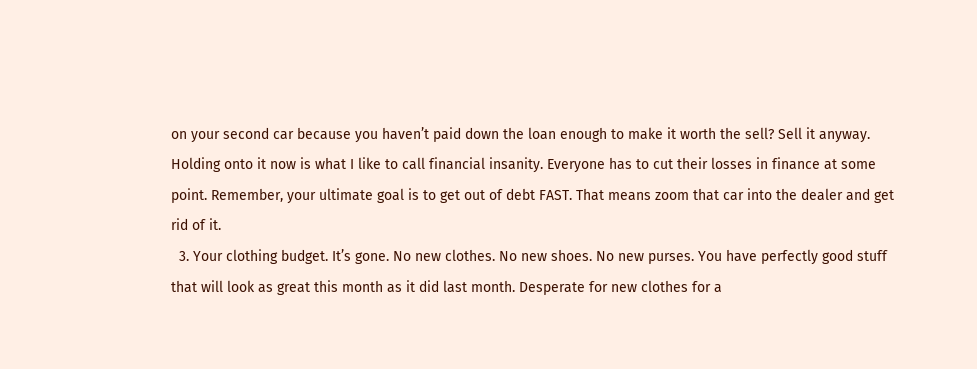on your second car because you haven’t paid down the loan enough to make it worth the sell? Sell it anyway. Holding onto it now is what I like to call financial insanity. Everyone has to cut their losses in finance at some point. Remember, your ultimate goal is to get out of debt FAST. That means zoom that car into the dealer and get rid of it.
  3. Your clothing budget. It’s gone. No new clothes. No new shoes. No new purses. You have perfectly good stuff that will look as great this month as it did last month. Desperate for new clothes for a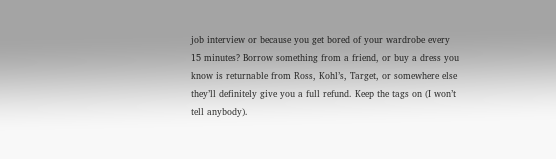job interview or because you get bored of your wardrobe every 15 minutes? Borrow something from a friend, or buy a dress you know is returnable from Ross, Kohl’s, Target, or somewhere else they’ll definitely give you a full refund. Keep the tags on (I won’t tell anybody).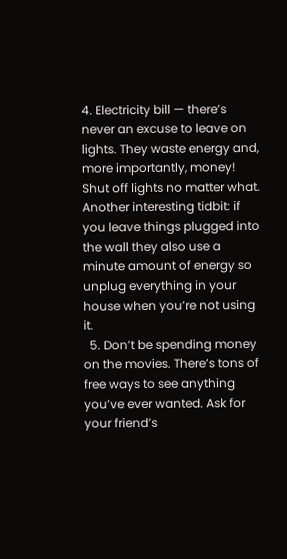4. Electricity bill — there’s never an excuse to leave on lights. They waste energy and, more importantly, money! Shut off lights no matter what. Another interesting tidbit: if you leave things plugged into the wall they also use a minute amount of energy so unplug everything in your house when you’re not using it.
  5. Don’t be spending money on the movies. There’s tons of free ways to see anything you’ve ever wanted. Ask for your friend’s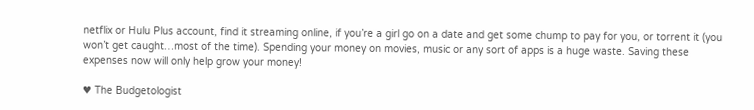netflix or Hulu Plus account, find it streaming online, if you’re a girl go on a date and get some chump to pay for you, or torrent it (you won’t get caught…most of the time). Spending your money on movies, music or any sort of apps is a huge waste. Saving these expenses now will only help grow your money!

♥ The Budgetologist